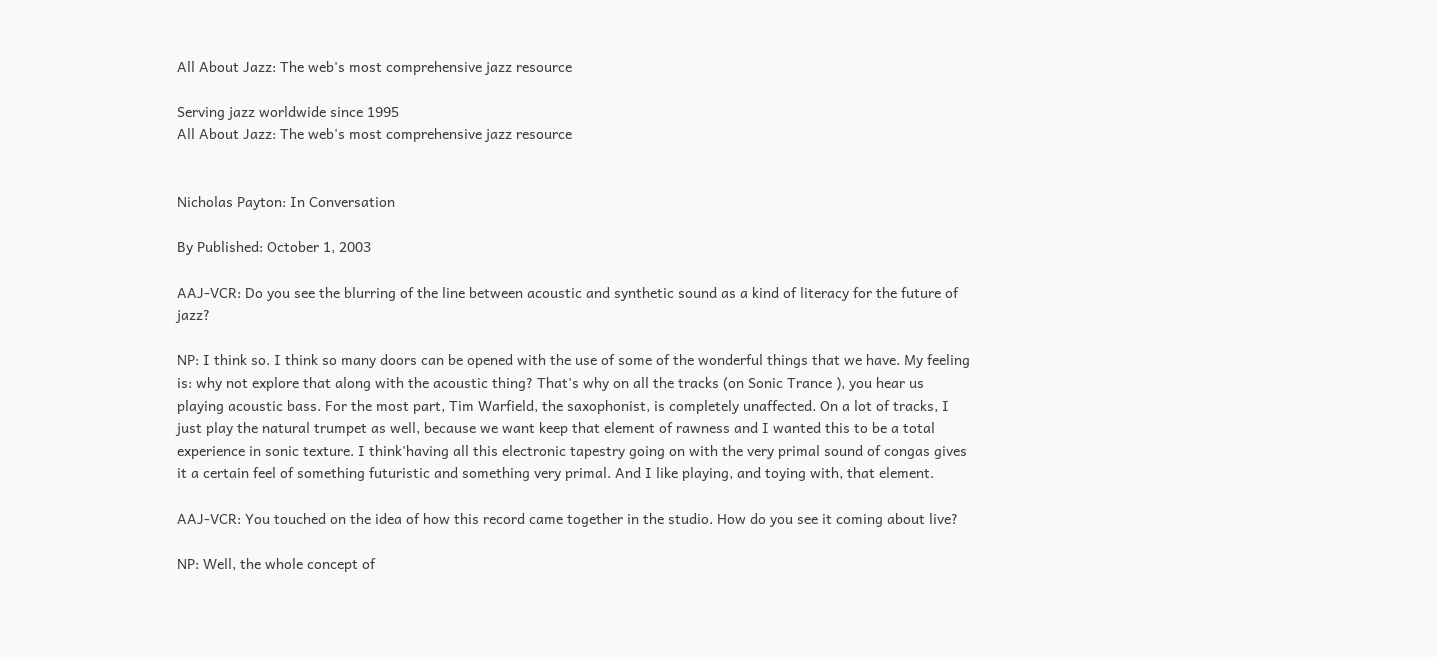All About Jazz: The web's most comprehensive jazz resource

Serving jazz worldwide since 1995
All About Jazz: The web's most comprehensive jazz resource


Nicholas Payton: In Conversation

By Published: October 1, 2003

AAJ-VCR: Do you see the blurring of the line between acoustic and synthetic sound as a kind of literacy for the future of jazz?

NP: I think so. I think so many doors can be opened with the use of some of the wonderful things that we have. My feeling is: why not explore that along with the acoustic thing? That's why on all the tracks (on Sonic Trance ), you hear us playing acoustic bass. For the most part, Tim Warfield, the saxophonist, is completely unaffected. On a lot of tracks, I just play the natural trumpet as well, because we want keep that element of rawness and I wanted this to be a total experience in sonic texture. I think'having all this electronic tapestry going on with the very primal sound of congas gives it a certain feel of something futuristic and something very primal. And I like playing, and toying with, that element.

AAJ-VCR: You touched on the idea of how this record came together in the studio. How do you see it coming about live?

NP: Well, the whole concept of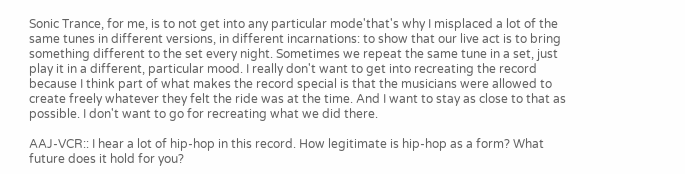Sonic Trance, for me, is to not get into any particular mode'that's why I misplaced a lot of the same tunes in different versions, in different incarnations: to show that our live act is to bring something different to the set every night. Sometimes we repeat the same tune in a set, just play it in a different, particular mood. I really don't want to get into recreating the record because I think part of what makes the record special is that the musicians were allowed to create freely whatever they felt the ride was at the time. And I want to stay as close to that as possible. I don't want to go for recreating what we did there.

AAJ-VCR:: I hear a lot of hip-hop in this record. How legitimate is hip-hop as a form? What future does it hold for you?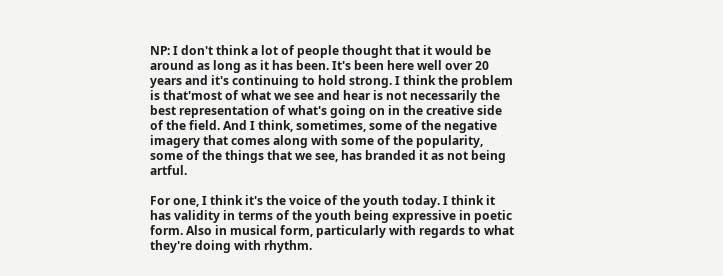NP: I don't think a lot of people thought that it would be around as long as it has been. It's been here well over 20 years and it's continuing to hold strong. I think the problem is that'most of what we see and hear is not necessarily the best representation of what's going on in the creative side of the field. And I think, sometimes, some of the negative imagery that comes along with some of the popularity, some of the things that we see, has branded it as not being artful.

For one, I think it's the voice of the youth today. I think it has validity in terms of the youth being expressive in poetic form. Also in musical form, particularly with regards to what they're doing with rhythm.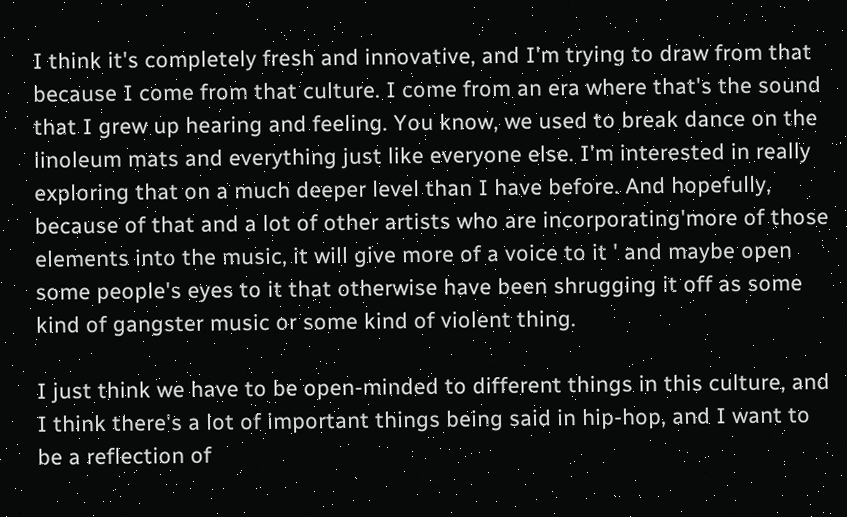I think it's completely fresh and innovative, and I'm trying to draw from that because I come from that culture. I come from an era where that's the sound that I grew up hearing and feeling. You know, we used to break dance on the linoleum mats and everything just like everyone else. I'm interested in really exploring that on a much deeper level than I have before. And hopefully, because of that and a lot of other artists who are incorporating'more of those elements into the music, it will give more of a voice to it ' and maybe open some people's eyes to it that otherwise have been shrugging it off as some kind of gangster music or some kind of violent thing.

I just think we have to be open-minded to different things in this culture, and I think there's a lot of important things being said in hip-hop, and I want to be a reflection of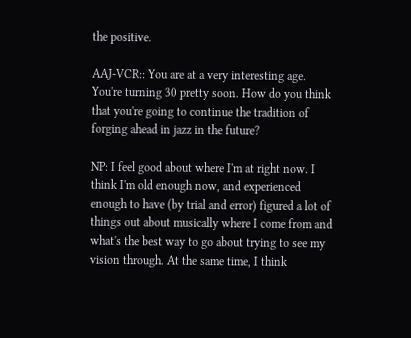the positive.

AAJ-VCR:: You are at a very interesting age. You're turning 30 pretty soon. How do you think that you're going to continue the tradition of forging ahead in jazz in the future?

NP: I feel good about where I'm at right now. I think I'm old enough now, and experienced enough to have (by trial and error) figured a lot of things out about musically where I come from and what's the best way to go about trying to see my vision through. At the same time, I think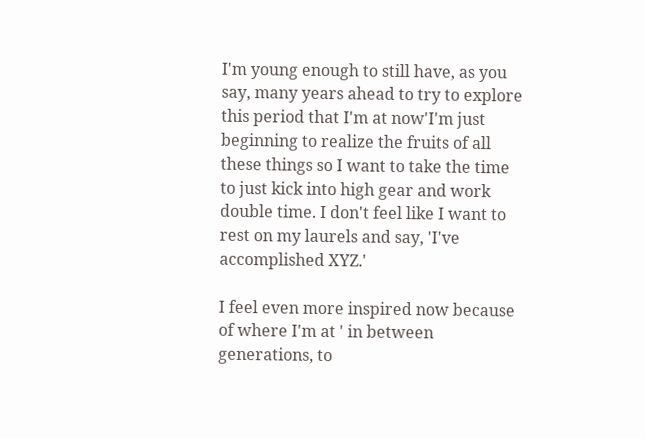I'm young enough to still have, as you say, many years ahead to try to explore this period that I'm at now'I'm just beginning to realize the fruits of all these things so I want to take the time to just kick into high gear and work double time. I don't feel like I want to rest on my laurels and say, 'I've accomplished XYZ.'

I feel even more inspired now because of where I'm at ' in between generations, to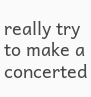really try to make a concerted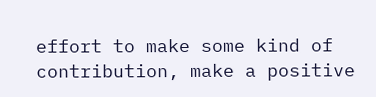effort to make some kind of contribution, make a positive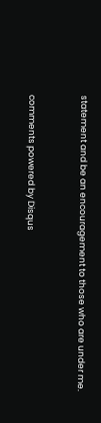statement and be an encouragement to those who are under me.


comments powered by Disqus